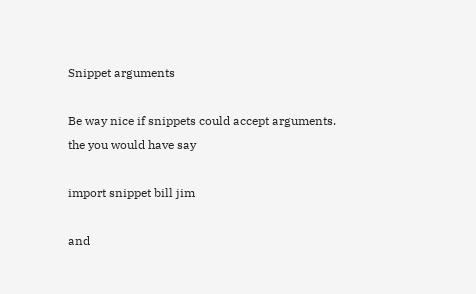Snippet arguments

Be way nice if snippets could accept arguments.
the you would have say

import snippet bill jim

and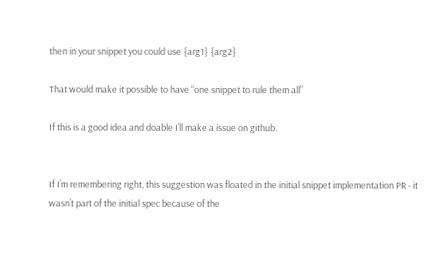then in your snippet you could use {arg1} {arg2}

That would make it possible to have “one snippet to rule them all”

If this is a good idea and doable I’ll make a issue on github.


If I’m remembering right, this suggestion was floated in the initial snippet implementation PR - it wasn’t part of the initial spec because of the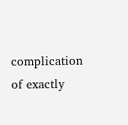complication of exactly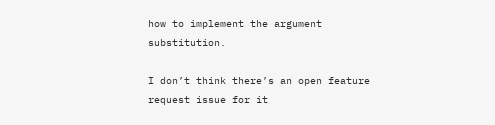how to implement the argument substitution.

I don’t think there’s an open feature request issue for it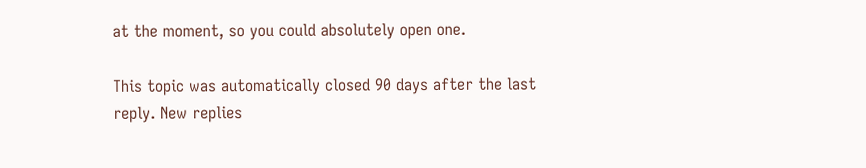at the moment, so you could absolutely open one.

This topic was automatically closed 90 days after the last reply. New replies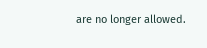are no longer allowed.